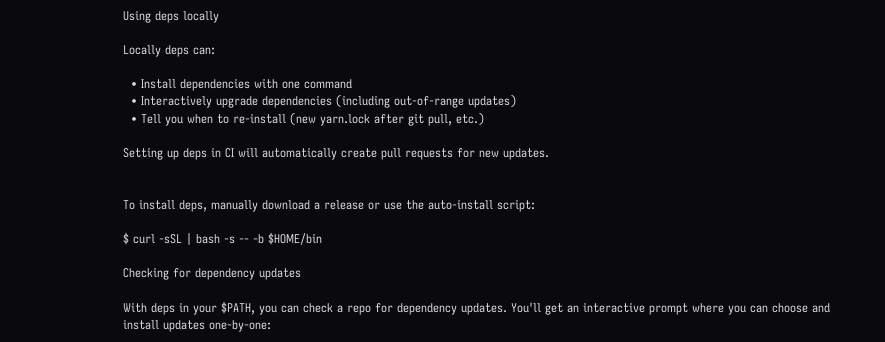Using deps locally

Locally deps can:

  • Install dependencies with one command
  • Interactively upgrade dependencies (including out-of-range updates)
  • Tell you when to re-install (new yarn.lock after git pull, etc.)

Setting up deps in CI will automatically create pull requests for new updates.


To install deps, manually download a release or use the auto-install script:

$ curl -sSL | bash -s -- -b $HOME/bin

Checking for dependency updates

With deps in your $PATH, you can check a repo for dependency updates. You'll get an interactive prompt where you can choose and install updates one-by-one: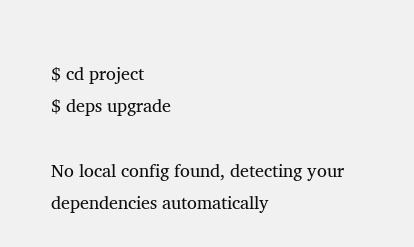$ cd project
$ deps upgrade

No local config found, detecting your dependencies automatically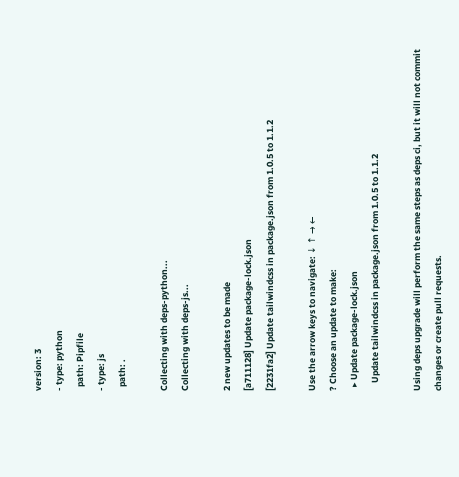version: 3
- type: python
  path: Pipfile
- type: js
  path: .

Collecting with deps-python...
Collecting with deps-js...

2 new updates to be made
[a711128] Update package-lock.json
[2231fa2] Update tailwindcss in package.json from 1.0.5 to 1.1.2

Use the arrow keys to navigate: ↓ ↑ → ←
? Choose an update to make:
  ▸ Update package-lock.json
    Update tailwindcss in package.json from 1.0.5 to 1.1.2

Using deps upgrade will perform the same steps as deps ci, but it will not commit changes or create pull requests.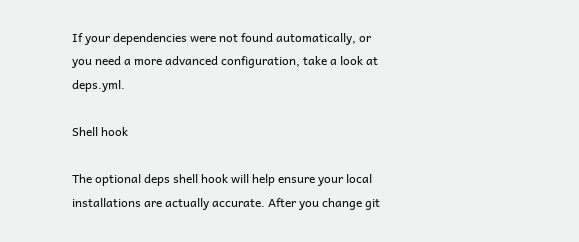If your dependencies were not found automatically, or you need a more advanced configuration, take a look at deps.yml.

Shell hook

The optional deps shell hook will help ensure your local installations are actually accurate. After you change git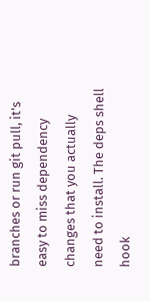branches or run git pull, it's easy to miss dependency changes that you actually need to install. The deps shell hook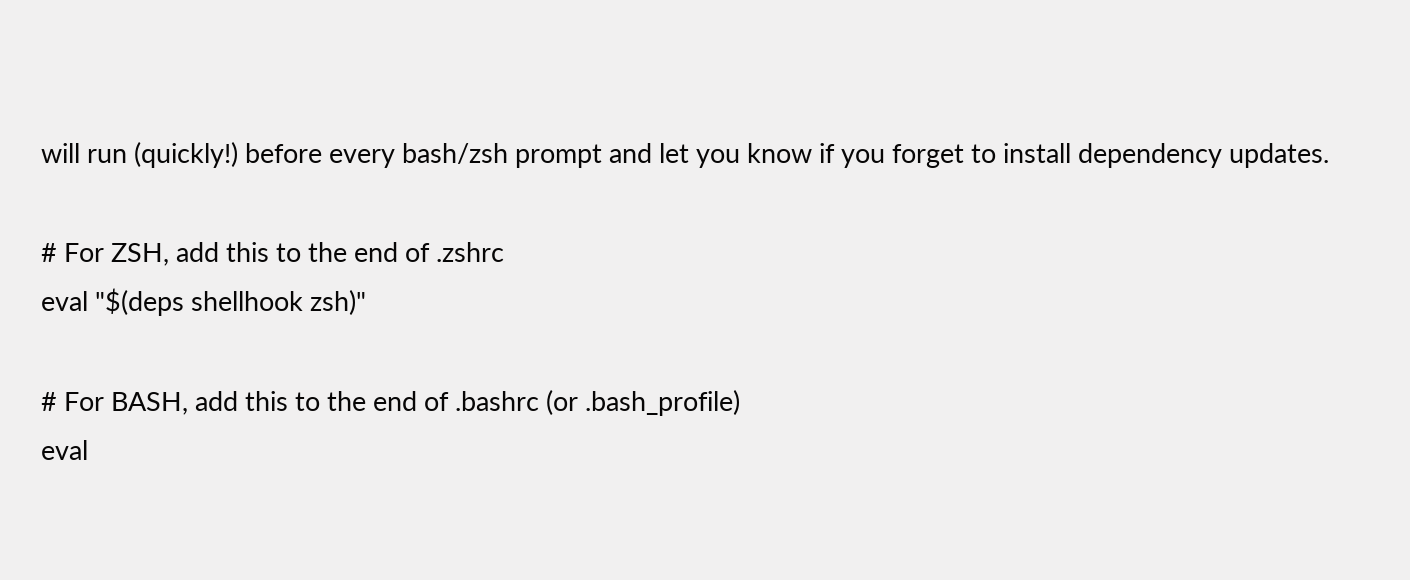will run (quickly!) before every bash/zsh prompt and let you know if you forget to install dependency updates.

# For ZSH, add this to the end of .zshrc
eval "$(deps shellhook zsh)"

# For BASH, add this to the end of .bashrc (or .bash_profile)
eval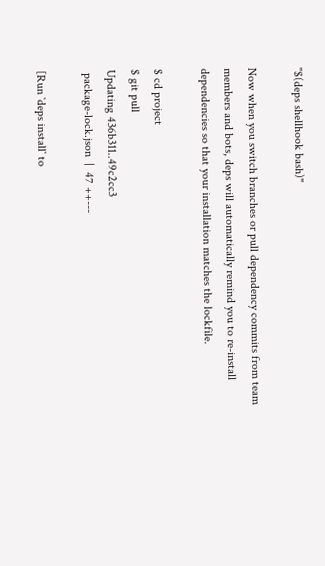"$(deps shellhook bash)"

Now when you switch branches or pull dependency commits from team members and bots, deps will automatically remind you to re-install dependencies so that your installation matches the lockfile.

$ cd project
$ git pull
Updating 436b311..49c2cc3
 package-lock.json  |  47 ++---

[Run `deps install` to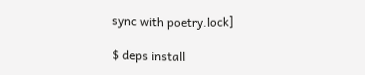sync with poetry.lock]

$ deps install